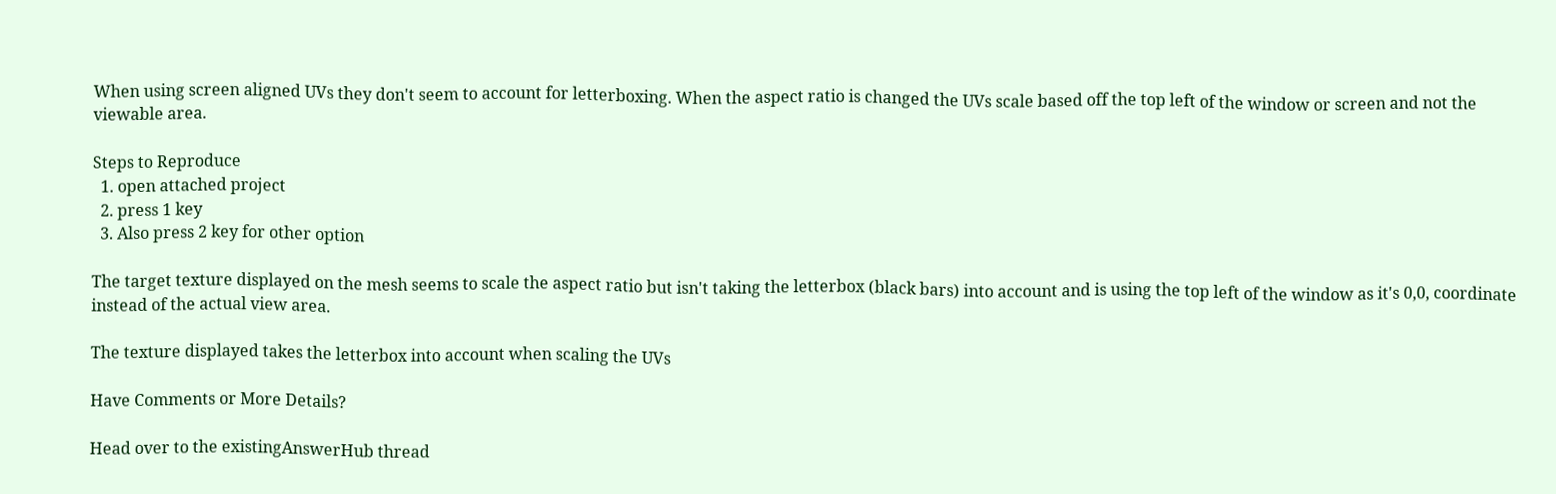When using screen aligned UVs they don't seem to account for letterboxing. When the aspect ratio is changed the UVs scale based off the top left of the window or screen and not the viewable area.

Steps to Reproduce
  1. open attached project
  2. press 1 key
  3. Also press 2 key for other option

The target texture displayed on the mesh seems to scale the aspect ratio but isn't taking the letterbox (black bars) into account and is using the top left of the window as it's 0,0, coordinate instead of the actual view area.

The texture displayed takes the letterbox into account when scaling the UVs

Have Comments or More Details?

Head over to the existingAnswerHub thread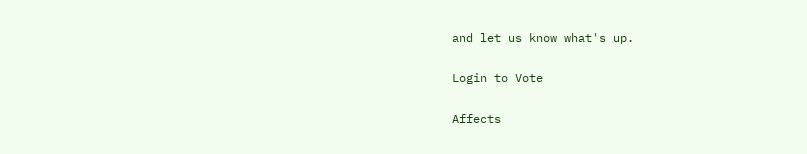and let us know what's up.

Login to Vote

Affects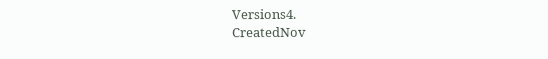Versions4.
CreatedNov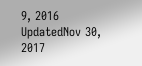9, 2016
UpdatedNov 30, 2017